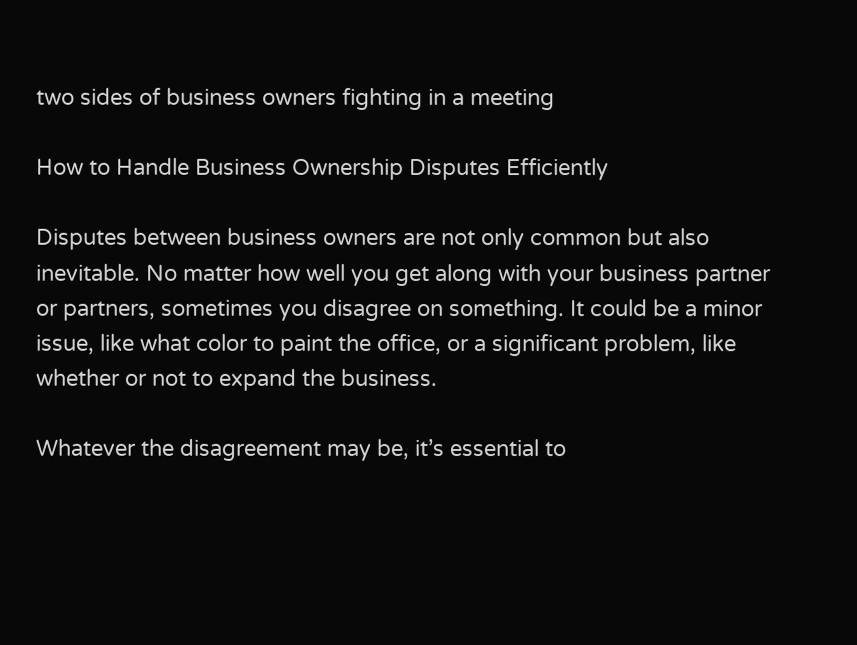two sides of business owners fighting in a meeting

How to Handle Business Ownership Disputes Efficiently

Disputes between business owners are not only common but also inevitable. No matter how well you get along with your business partner or partners, sometimes you disagree on something. It could be a minor issue, like what color to paint the office, or a significant problem, like whether or not to expand the business.

Whatever the disagreement may be, it’s essential to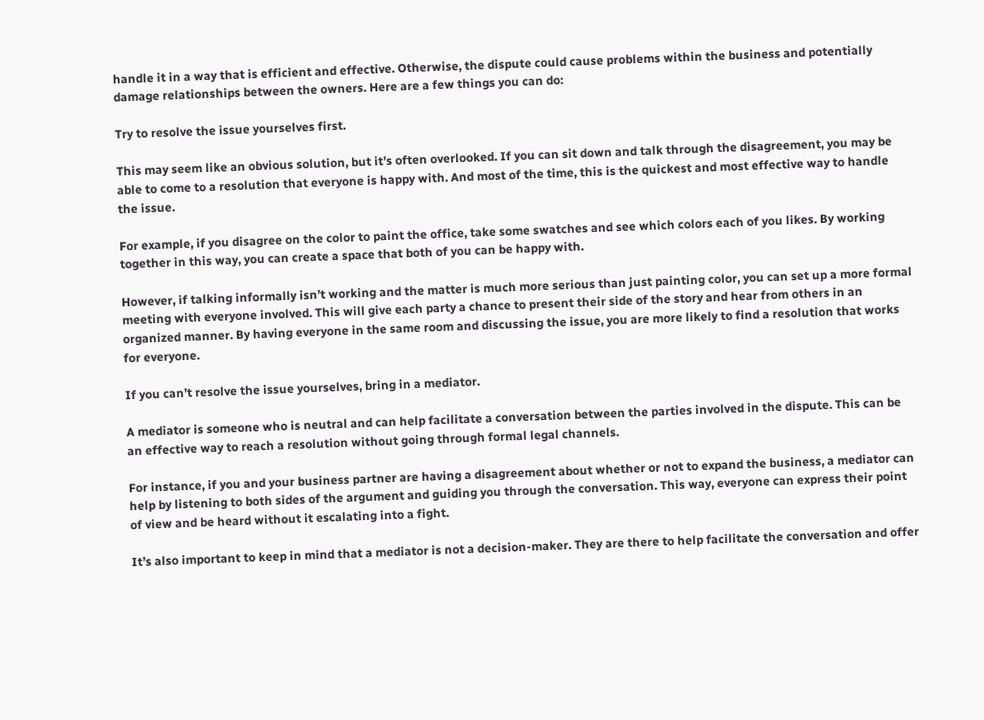handle it in a way that is efficient and effective. Otherwise, the dispute could cause problems within the business and potentially damage relationships between the owners. Here are a few things you can do:

Try to resolve the issue yourselves first.

This may seem like an obvious solution, but it’s often overlooked. If you can sit down and talk through the disagreement, you may be able to come to a resolution that everyone is happy with. And most of the time, this is the quickest and most effective way to handle the issue.

For example, if you disagree on the color to paint the office, take some swatches and see which colors each of you likes. By working together in this way, you can create a space that both of you can be happy with.

However, if talking informally isn’t working and the matter is much more serious than just painting color, you can set up a more formal meeting with everyone involved. This will give each party a chance to present their side of the story and hear from others in an organized manner. By having everyone in the same room and discussing the issue, you are more likely to find a resolution that works for everyone.

If you can’t resolve the issue yourselves, bring in a mediator.

A mediator is someone who is neutral and can help facilitate a conversation between the parties involved in the dispute. This can be an effective way to reach a resolution without going through formal legal channels.

For instance, if you and your business partner are having a disagreement about whether or not to expand the business, a mediator can help by listening to both sides of the argument and guiding you through the conversation. This way, everyone can express their point of view and be heard without it escalating into a fight.

It’s also important to keep in mind that a mediator is not a decision-maker. They are there to help facilitate the conversation and offer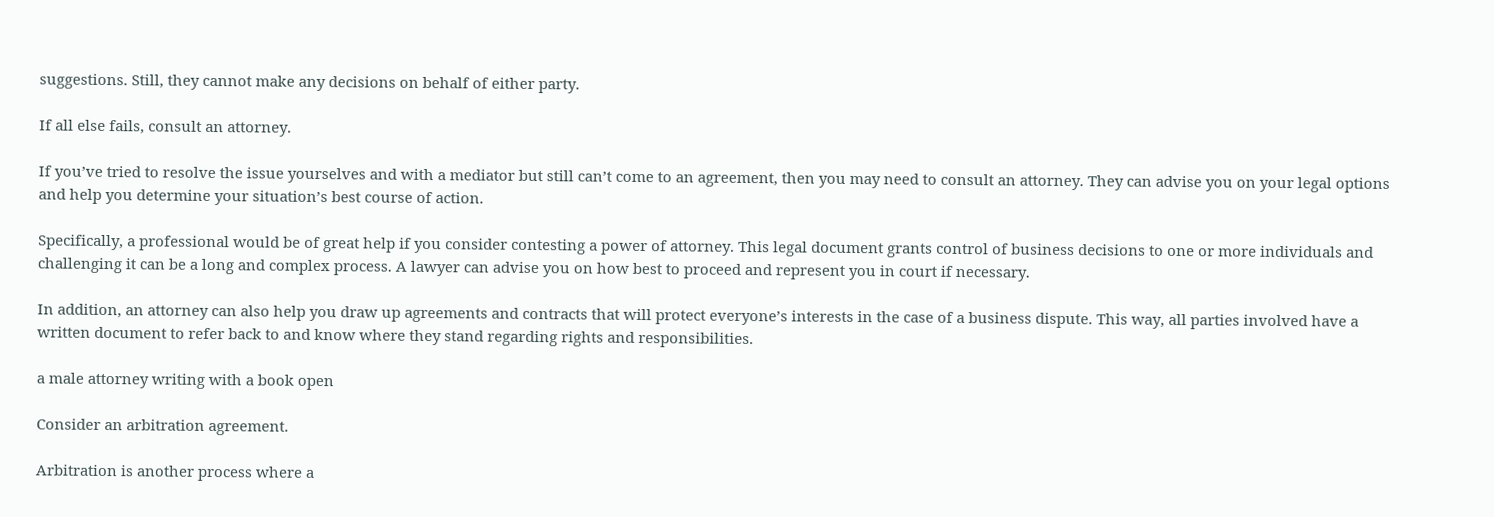suggestions. Still, they cannot make any decisions on behalf of either party.

If all else fails, consult an attorney.

If you’ve tried to resolve the issue yourselves and with a mediator but still can’t come to an agreement, then you may need to consult an attorney. They can advise you on your legal options and help you determine your situation’s best course of action.

Specifically, a professional would be of great help if you consider contesting a power of attorney. This legal document grants control of business decisions to one or more individuals and challenging it can be a long and complex process. A lawyer can advise you on how best to proceed and represent you in court if necessary.

In addition, an attorney can also help you draw up agreements and contracts that will protect everyone’s interests in the case of a business dispute. This way, all parties involved have a written document to refer back to and know where they stand regarding rights and responsibilities.

a male attorney writing with a book open

Consider an arbitration agreement.

Arbitration is another process where a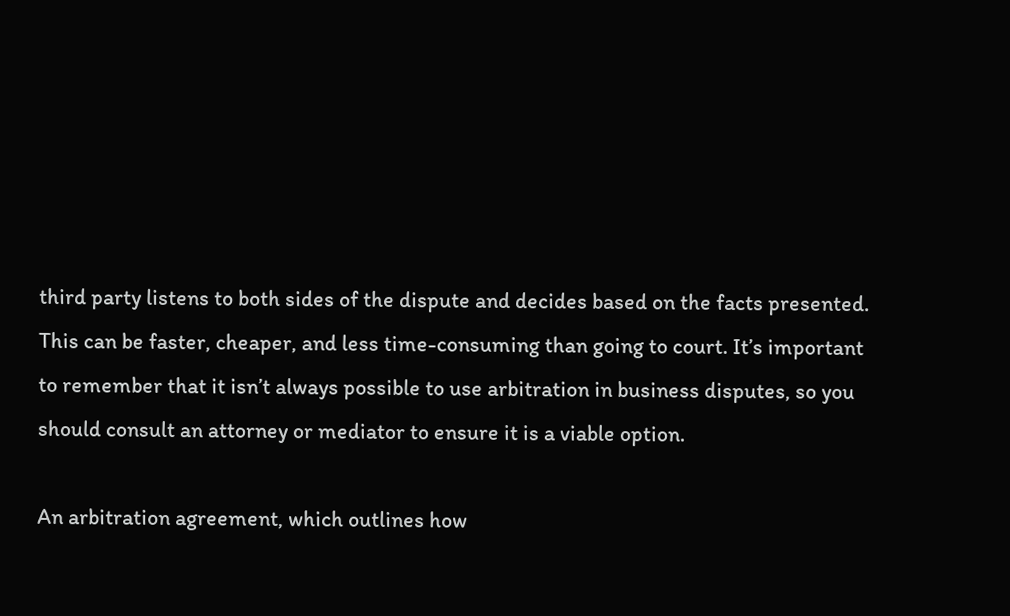third party listens to both sides of the dispute and decides based on the facts presented. This can be faster, cheaper, and less time-consuming than going to court. It’s important to remember that it isn’t always possible to use arbitration in business disputes, so you should consult an attorney or mediator to ensure it is a viable option.

An arbitration agreement, which outlines how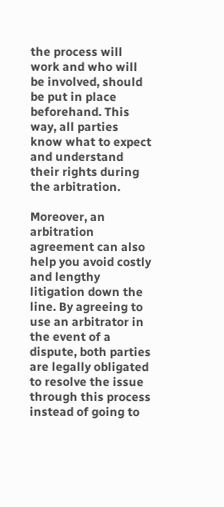the process will work and who will be involved, should be put in place beforehand. This way, all parties know what to expect and understand their rights during the arbitration.

Moreover, an arbitration agreement can also help you avoid costly and lengthy litigation down the line. By agreeing to use an arbitrator in the event of a dispute, both parties are legally obligated to resolve the issue through this process instead of going to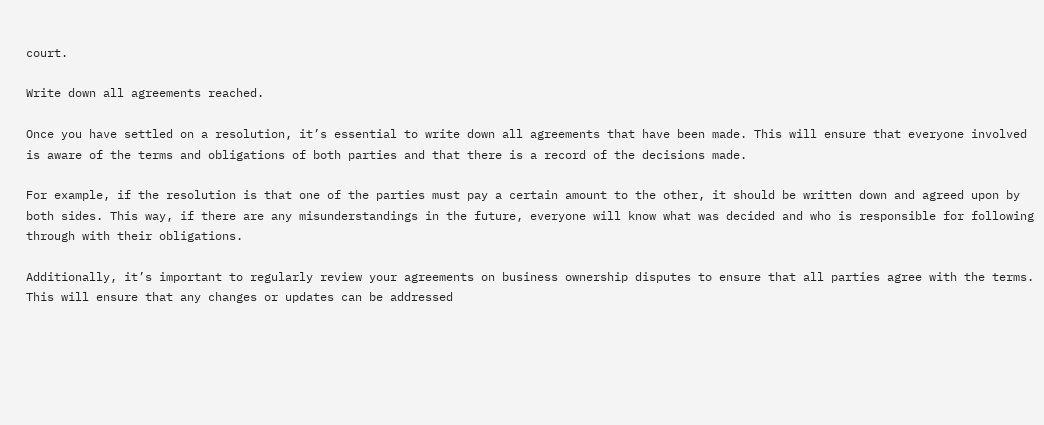court.

Write down all agreements reached.

Once you have settled on a resolution, it’s essential to write down all agreements that have been made. This will ensure that everyone involved is aware of the terms and obligations of both parties and that there is a record of the decisions made.

For example, if the resolution is that one of the parties must pay a certain amount to the other, it should be written down and agreed upon by both sides. This way, if there are any misunderstandings in the future, everyone will know what was decided and who is responsible for following through with their obligations.

Additionally, it’s important to regularly review your agreements on business ownership disputes to ensure that all parties agree with the terms. This will ensure that any changes or updates can be addressed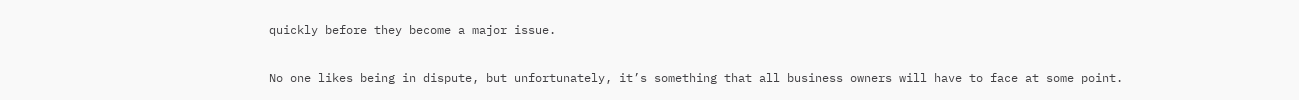quickly before they become a major issue.

No one likes being in dispute, but unfortunately, it’s something that all business owners will have to face at some point.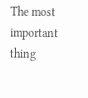The most important thing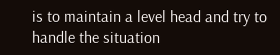is to maintain a level head and try to handle the situation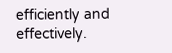efficiently and effectively.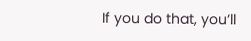If you do that, you’ll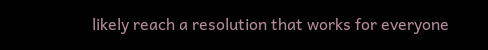likely reach a resolution that works for everyone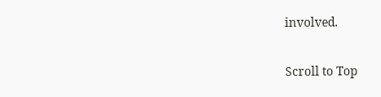involved.

Scroll to Top